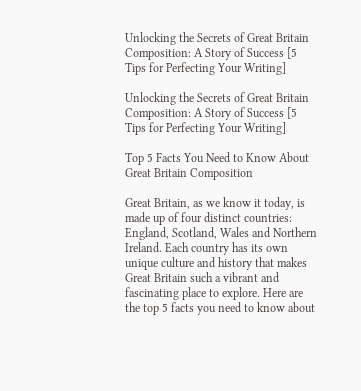Unlocking the Secrets of Great Britain Composition: A Story of Success [5 Tips for Perfecting Your Writing]

Unlocking the Secrets of Great Britain Composition: A Story of Success [5 Tips for Perfecting Your Writing]

Top 5 Facts You Need to Know About Great Britain Composition

Great Britain, as we know it today, is made up of four distinct countries: England, Scotland, Wales and Northern Ireland. Each country has its own unique culture and history that makes Great Britain such a vibrant and fascinating place to explore. Here are the top 5 facts you need to know about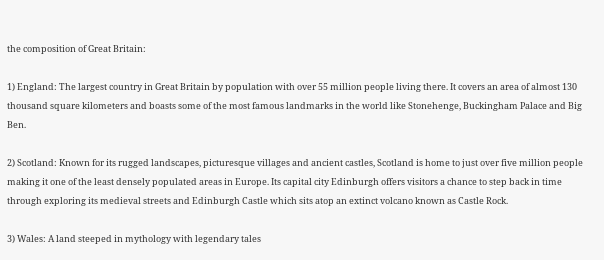the composition of Great Britain:

1) England: The largest country in Great Britain by population with over 55 million people living there. It covers an area of almost 130 thousand square kilometers and boasts some of the most famous landmarks in the world like Stonehenge, Buckingham Palace and Big Ben.

2) Scotland: Known for its rugged landscapes, picturesque villages and ancient castles, Scotland is home to just over five million people making it one of the least densely populated areas in Europe. Its capital city Edinburgh offers visitors a chance to step back in time through exploring its medieval streets and Edinburgh Castle which sits atop an extinct volcano known as Castle Rock.

3) Wales: A land steeped in mythology with legendary tales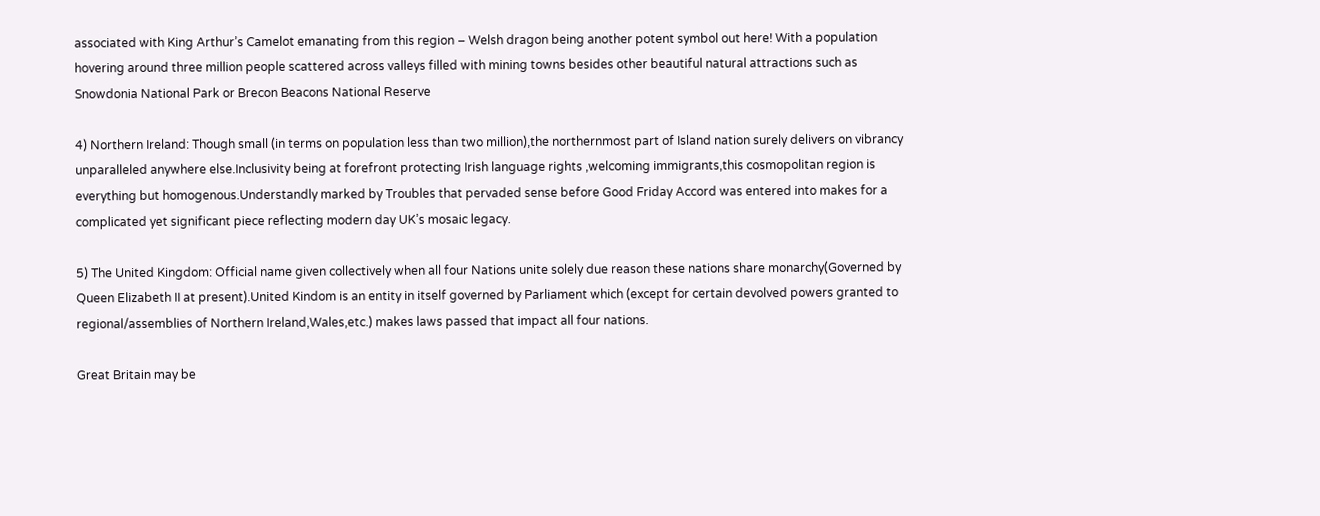associated with King Arthur’s Camelot emanating from this region – Welsh dragon being another potent symbol out here! With a population hovering around three million people scattered across valleys filled with mining towns besides other beautiful natural attractions such as Snowdonia National Park or Brecon Beacons National Reserve

4) Northern Ireland: Though small (in terms on population less than two million),the northernmost part of Island nation surely delivers on vibrancy unparalleled anywhere else.Inclusivity being at forefront protecting Irish language rights ,welcoming immigrants,this cosmopolitan region is everything but homogenous.Understandly marked by Troubles that pervaded sense before Good Friday Accord was entered into makes for a complicated yet significant piece reflecting modern day UK’s mosaic legacy.

5) The United Kingdom: Official name given collectively when all four Nations unite solely due reason these nations share monarchy(Governed by Queen Elizabeth II at present).United Kindom is an entity in itself governed by Parliament which (except for certain devolved powers granted to regional/assemblies of Northern Ireland,Wales,etc.) makes laws passed that impact all four nations.

Great Britain may be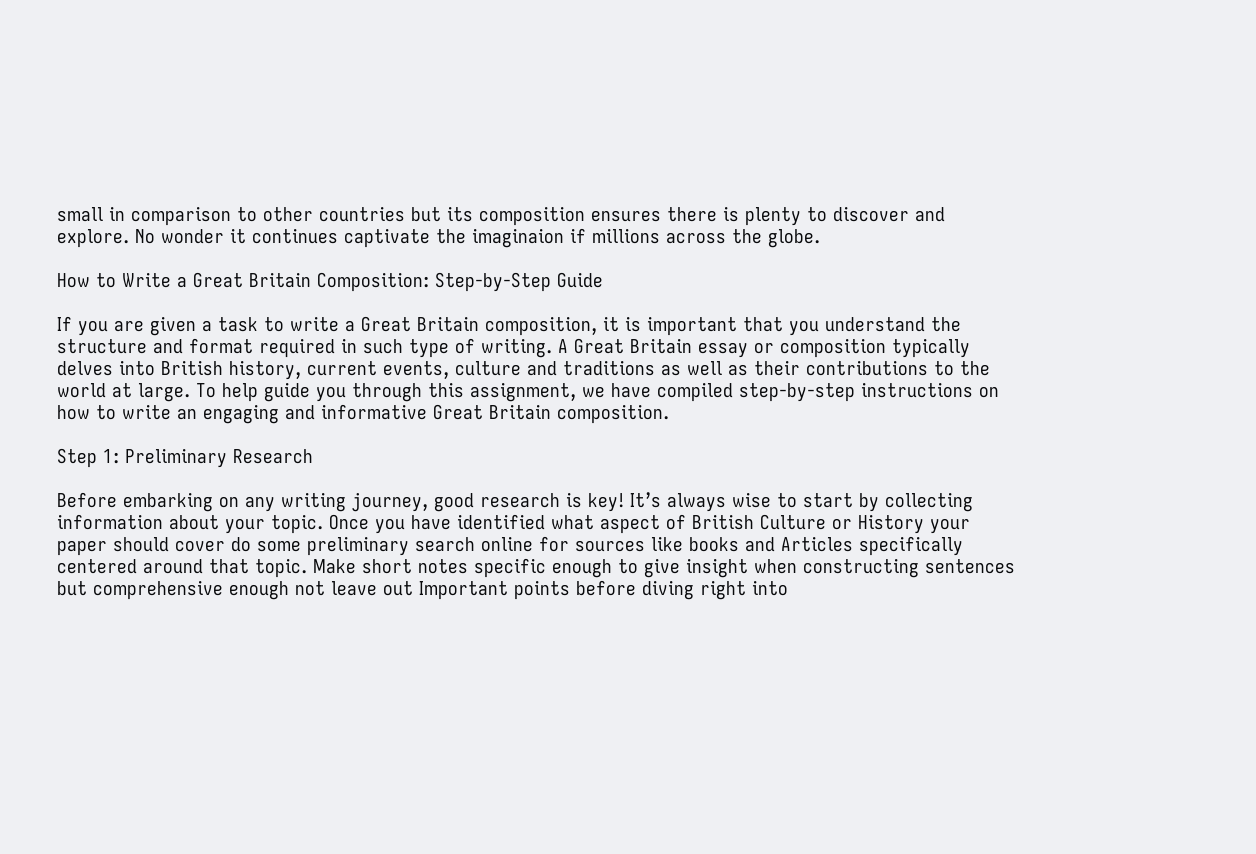small in comparison to other countries but its composition ensures there is plenty to discover and explore. No wonder it continues captivate the imaginaion if millions across the globe.

How to Write a Great Britain Composition: Step-by-Step Guide

If you are given a task to write a Great Britain composition, it is important that you understand the structure and format required in such type of writing. A Great Britain essay or composition typically delves into British history, current events, culture and traditions as well as their contributions to the world at large. To help guide you through this assignment, we have compiled step-by-step instructions on how to write an engaging and informative Great Britain composition.

Step 1: Preliminary Research

Before embarking on any writing journey, good research is key! It’s always wise to start by collecting information about your topic. Once you have identified what aspect of British Culture or History your paper should cover do some preliminary search online for sources like books and Articles specifically centered around that topic. Make short notes specific enough to give insight when constructing sentences but comprehensive enough not leave out Important points before diving right into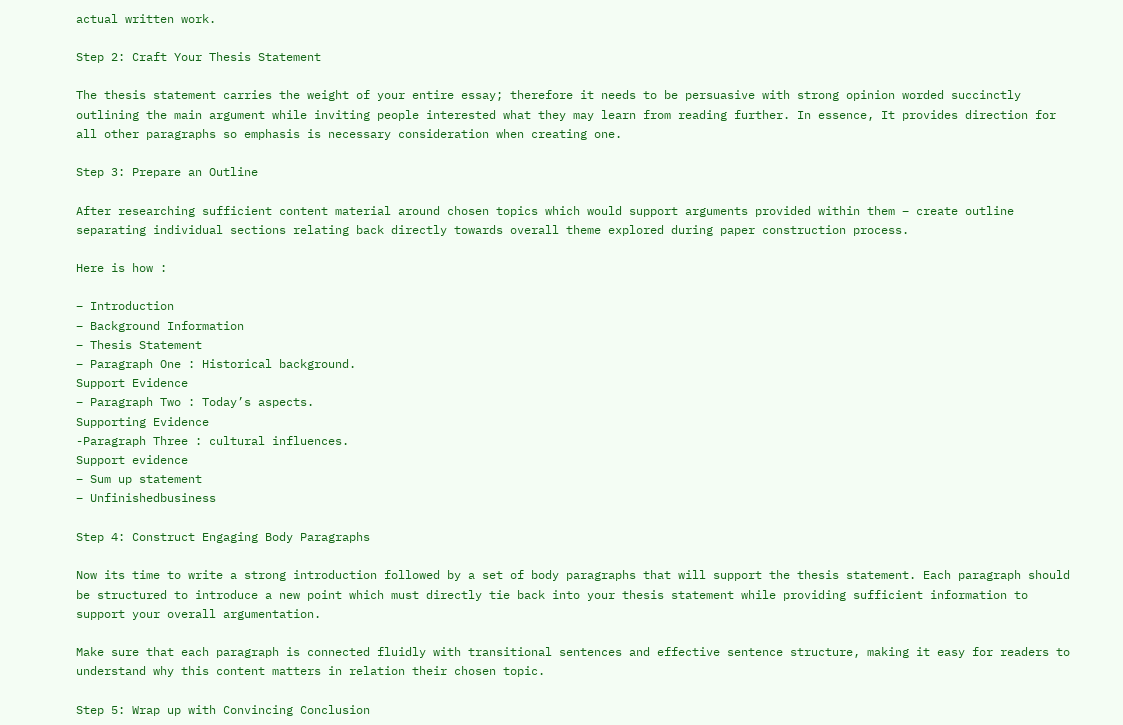actual written work.

Step 2: Craft Your Thesis Statement

The thesis statement carries the weight of your entire essay; therefore it needs to be persuasive with strong opinion worded succinctly outlining the main argument while inviting people interested what they may learn from reading further. In essence, It provides direction for all other paragraphs so emphasis is necessary consideration when creating one.

Step 3: Prepare an Outline

After researching sufficient content material around chosen topics which would support arguments provided within them – create outline separating individual sections relating back directly towards overall theme explored during paper construction process.

Here is how :

– Introduction
– Background Information
– Thesis Statement
– Paragraph One : Historical background.
Support Evidence
– Paragraph Two : Today’s aspects.
Supporting Evidence
-Paragraph Three : cultural influences.
Support evidence
– Sum up statement
– Unfinishedbusiness

Step 4: Construct Engaging Body Paragraphs

Now its time to write a strong introduction followed by a set of body paragraphs that will support the thesis statement. Each paragraph should be structured to introduce a new point which must directly tie back into your thesis statement while providing sufficient information to support your overall argumentation.

Make sure that each paragraph is connected fluidly with transitional sentences and effective sentence structure, making it easy for readers to understand why this content matters in relation their chosen topic.

Step 5: Wrap up with Convincing Conclusion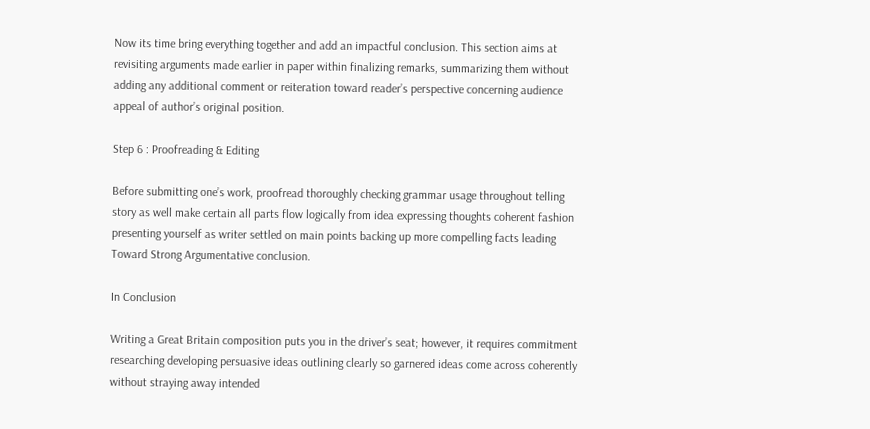Now its time bring everything together and add an impactful conclusion. This section aims at revisiting arguments made earlier in paper within finalizing remarks, summarizing them without adding any additional comment or reiteration toward reader’s perspective concerning audience appeal of author’s original position.

Step 6 : Proofreading & Editing

Before submitting one’s work, proofread thoroughly checking grammar usage throughout telling story as well make certain all parts flow logically from idea expressing thoughts coherent fashion presenting yourself as writer settled on main points backing up more compelling facts leading Toward Strong Argumentative conclusion.

In Conclusion

Writing a Great Britain composition puts you in the driver’s seat; however, it requires commitment researching developing persuasive ideas outlining clearly so garnered ideas come across coherently without straying away intended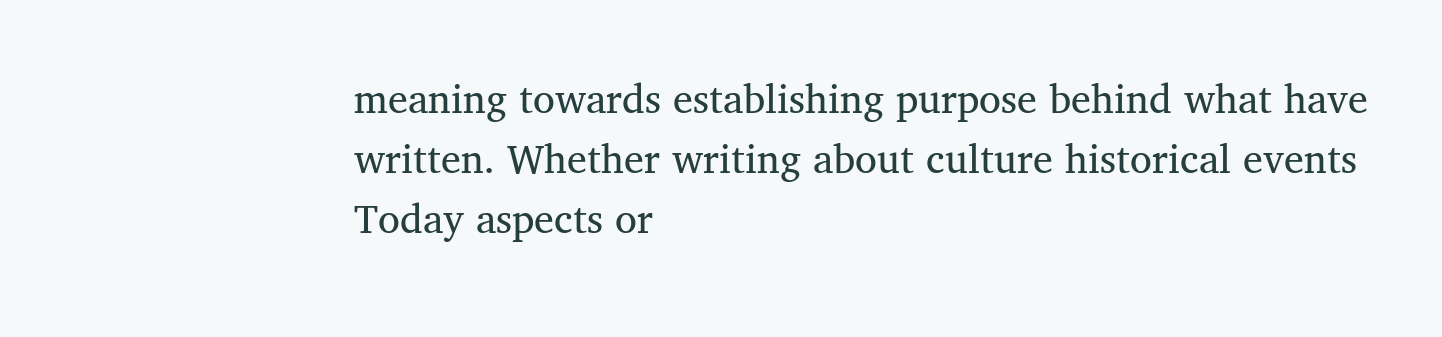meaning towards establishing purpose behind what have written. Whether writing about culture historical events Today aspects or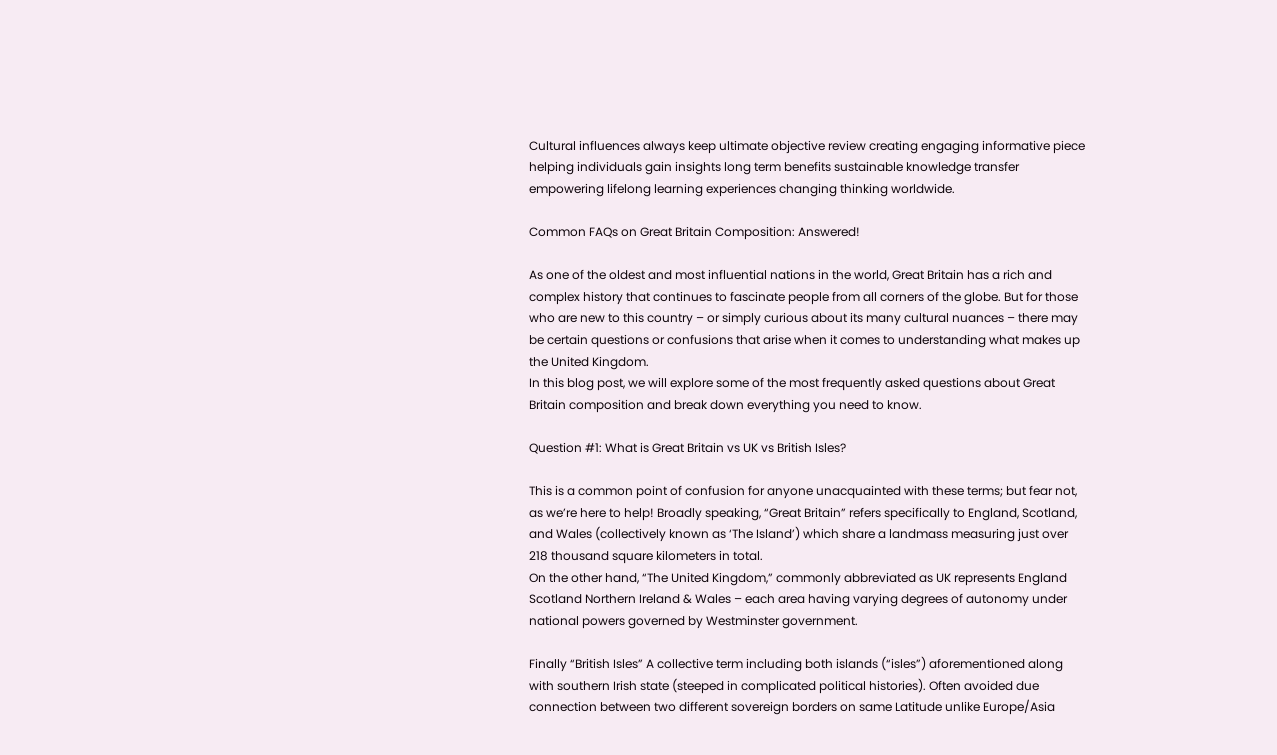Cultural influences always keep ultimate objective review creating engaging informative piece helping individuals gain insights long term benefits sustainable knowledge transfer empowering lifelong learning experiences changing thinking worldwide.

Common FAQs on Great Britain Composition: Answered!

As one of the oldest and most influential nations in the world, Great Britain has a rich and complex history that continues to fascinate people from all corners of the globe. But for those who are new to this country – or simply curious about its many cultural nuances – there may be certain questions or confusions that arise when it comes to understanding what makes up the United Kingdom.
In this blog post, we will explore some of the most frequently asked questions about Great Britain composition and break down everything you need to know.

Question #1: What is Great Britain vs UK vs British Isles?

This is a common point of confusion for anyone unacquainted with these terms; but fear not, as we’re here to help! Broadly speaking, “Great Britain” refers specifically to England, Scotland, and Wales (collectively known as ‘The Island’) which share a landmass measuring just over 218 thousand square kilometers in total.
On the other hand, “The United Kingdom,” commonly abbreviated as UK represents England Scotland Northern Ireland & Wales – each area having varying degrees of autonomy under national powers governed by Westminster government.

Finally “British Isles” A collective term including both islands (“isles”) aforementioned along with southern Irish state (steeped in complicated political histories). Often avoided due connection between two different sovereign borders on same Latitude unlike Europe/Asia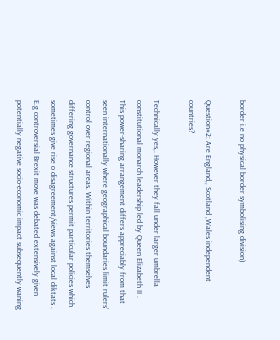border i.e no physical border symbolising division)

Question#2: Are England,, Scotland ,Wales independent countries?

Technically yes,. However they fall under larger umbrella constitutional monarch leadership led by Queen Elizabeth II . This power-sharing arrangement differs appreciably from that seen internationally where geographical boundaries limit rulers’ control over regional areas. Within territories themselves differing governance structures permit particular policies which sometimes give rise o disagreement/views against local diktats . E.g controversial Brexit move was debated extensively given potentially negative socio-economic impact subsequently waning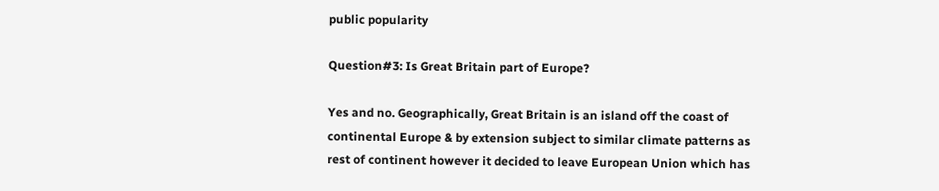public popularity

Question#3: Is Great Britain part of Europe?

Yes and no. Geographically, Great Britain is an island off the coast of continental Europe & by extension subject to similar climate patterns as rest of continent however it decided to leave European Union which has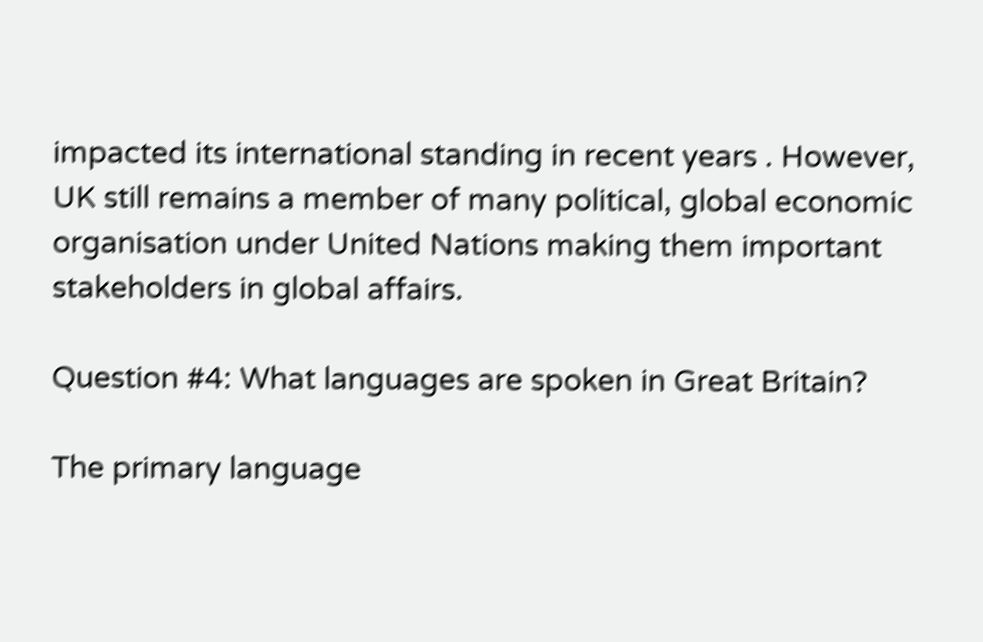impacted its international standing in recent years . However, UK still remains a member of many political, global economic organisation under United Nations making them important stakeholders in global affairs.

Question #4: What languages are spoken in Great Britain?

The primary language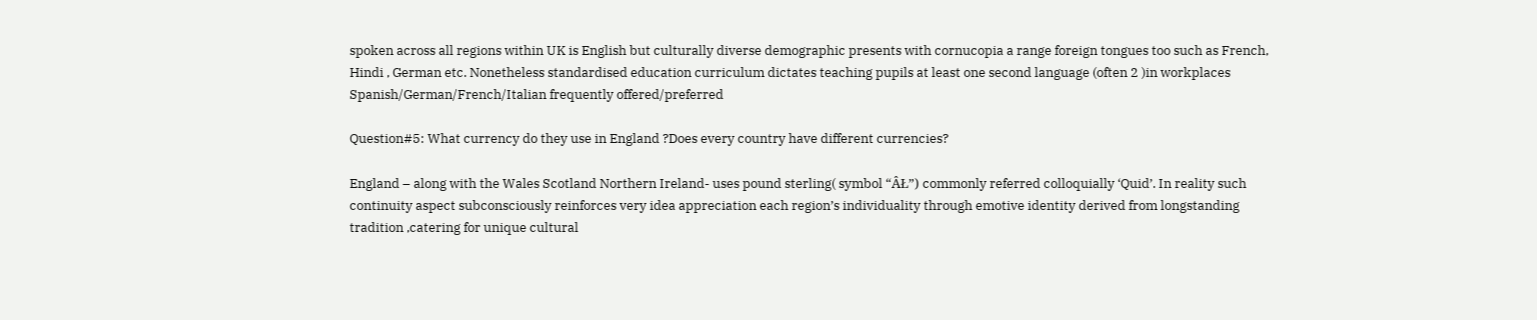spoken across all regions within UK is English but culturally diverse demographic presents with cornucopia a range foreign tongues too such as French, Hindi , German etc. Nonetheless standardised education curriculum dictates teaching pupils at least one second language (often 2 )in workplaces Spanish/German/French/Italian frequently offered/preferred

Question#5: What currency do they use in England ?Does every country have different currencies?

England – along with the Wales Scotland Northern Ireland- uses pound sterling( symbol “ÂŁ”) commonly referred colloquially ‘Quid’. In reality such continuity aspect subconsciously reinforces very idea appreciation each region’s individuality through emotive identity derived from longstanding tradition ,catering for unique cultural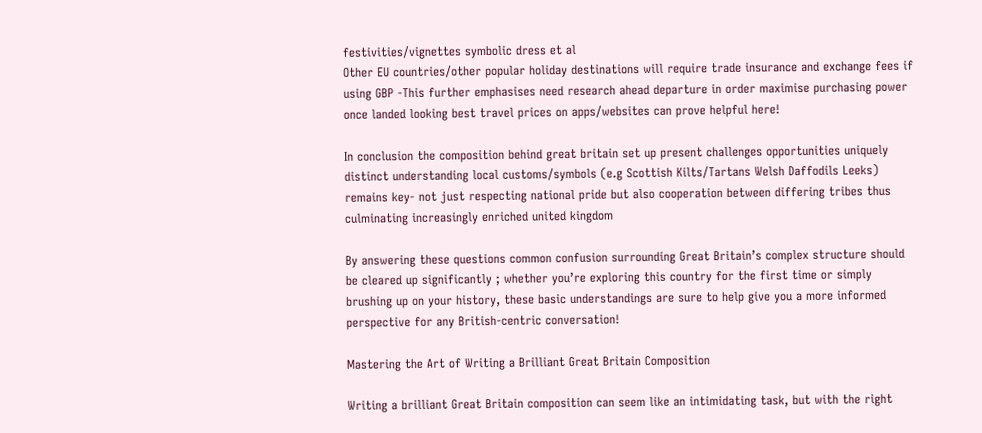festivities/vignettes symbolic dress et al
Other EU countries/other popular holiday destinations will require trade insurance and exchange fees if using GBP -This further emphasises need research ahead departure in order maximise purchasing power once landed looking best travel prices on apps/websites can prove helpful here!

In conclusion the composition behind great britain set up present challenges opportunities uniquely distinct understanding local customs/symbols (e.g Scottish Kilts/Tartans Welsh Daffodils Leeks) remains key- not just respecting national pride but also cooperation between differing tribes thus culminating increasingly enriched united kingdom

By answering these questions common confusion surrounding Great Britain’s complex structure should be cleared up significantly ; whether you’re exploring this country for the first time or simply brushing up on your history, these basic understandings are sure to help give you a more informed perspective for any British-centric conversation!

Mastering the Art of Writing a Brilliant Great Britain Composition

Writing a brilliant Great Britain composition can seem like an intimidating task, but with the right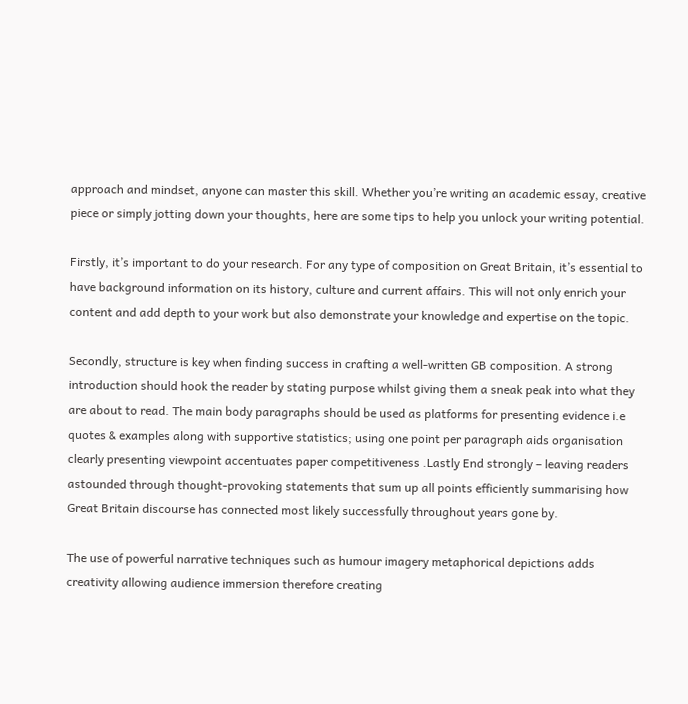approach and mindset, anyone can master this skill. Whether you’re writing an academic essay, creative piece or simply jotting down your thoughts, here are some tips to help you unlock your writing potential.

Firstly, it’s important to do your research. For any type of composition on Great Britain, it’s essential to have background information on its history, culture and current affairs. This will not only enrich your content and add depth to your work but also demonstrate your knowledge and expertise on the topic.

Secondly, structure is key when finding success in crafting a well-written GB composition. A strong introduction should hook the reader by stating purpose whilst giving them a sneak peak into what they are about to read. The main body paragraphs should be used as platforms for presenting evidence i.e quotes & examples along with supportive statistics; using one point per paragraph aids organisation clearly presenting viewpoint accentuates paper competitiveness .Lastly End strongly – leaving readers astounded through thought-provoking statements that sum up all points efficiently summarising how Great Britain discourse has connected most likely successfully throughout years gone by.

The use of powerful narrative techniques such as humour imagery metaphorical depictions adds creativity allowing audience immersion therefore creating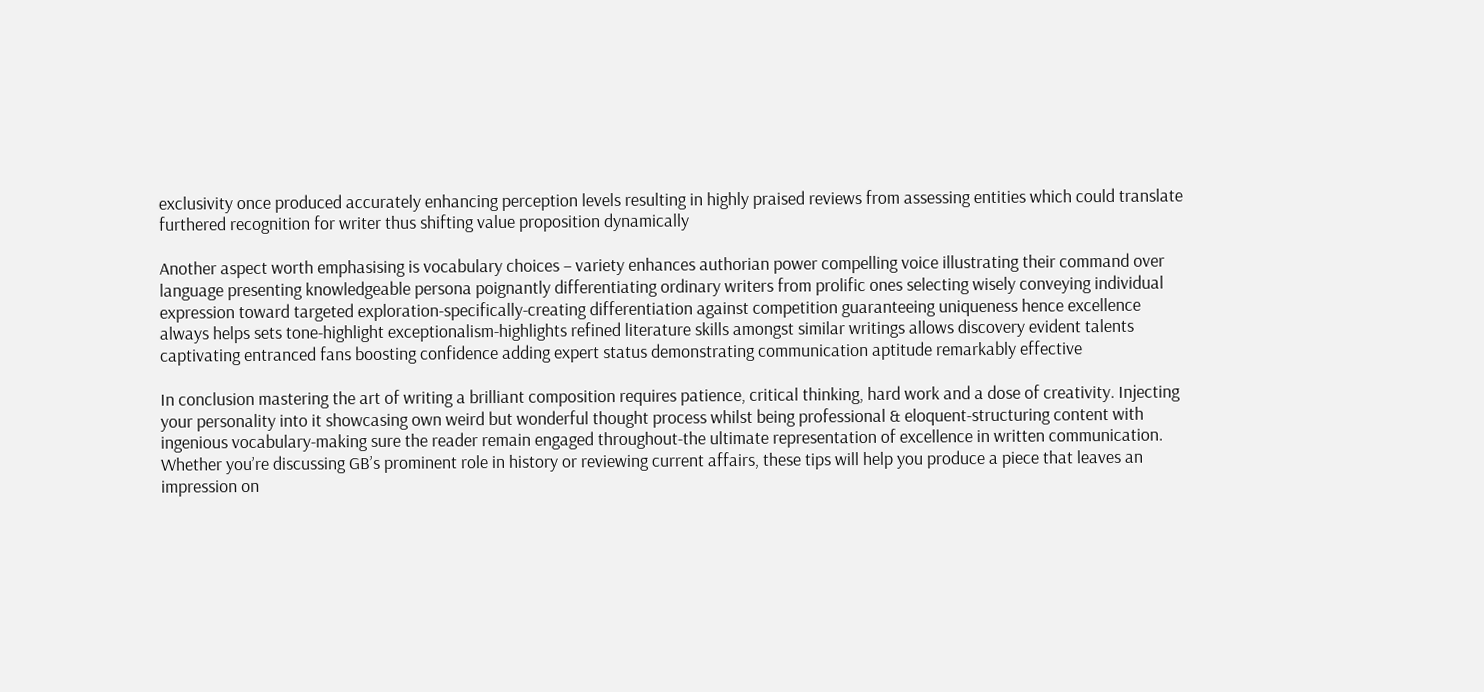exclusivity once produced accurately enhancing perception levels resulting in highly praised reviews from assessing entities which could translate furthered recognition for writer thus shifting value proposition dynamically

Another aspect worth emphasising is vocabulary choices – variety enhances authorian power compelling voice illustrating their command over language presenting knowledgeable persona poignantly differentiating ordinary writers from prolific ones selecting wisely conveying individual expression toward targeted exploration-specifically-creating differentiation against competition guaranteeing uniqueness hence excellence always helps sets tone-highlight exceptionalism-highlights refined literature skills amongst similar writings allows discovery evident talents captivating entranced fans boosting confidence adding expert status demonstrating communication aptitude remarkably effective

In conclusion mastering the art of writing a brilliant composition requires patience, critical thinking, hard work and a dose of creativity. Injecting your personality into it showcasing own weird but wonderful thought process whilst being professional & eloquent-structuring content with ingenious vocabulary-making sure the reader remain engaged throughout-the ultimate representation of excellence in written communication. Whether you’re discussing GB’s prominent role in history or reviewing current affairs, these tips will help you produce a piece that leaves an impression on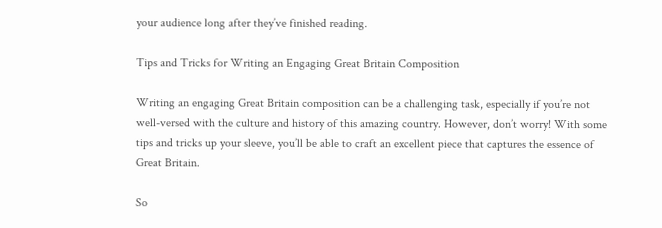your audience long after they’ve finished reading.

Tips and Tricks for Writing an Engaging Great Britain Composition

Writing an engaging Great Britain composition can be a challenging task, especially if you’re not well-versed with the culture and history of this amazing country. However, don’t worry! With some tips and tricks up your sleeve, you’ll be able to craft an excellent piece that captures the essence of Great Britain.

So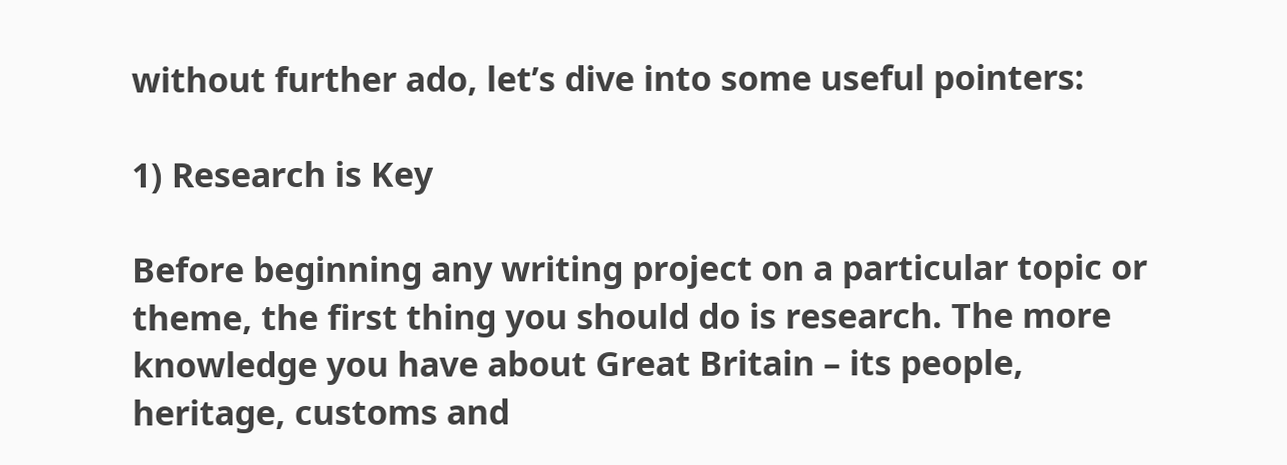without further ado, let’s dive into some useful pointers:

1) Research is Key

Before beginning any writing project on a particular topic or theme, the first thing you should do is research. The more knowledge you have about Great Britain – its people, heritage, customs and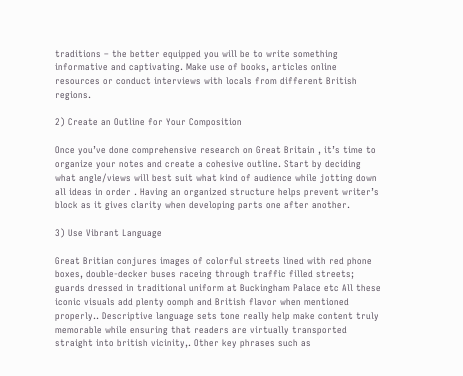traditions – the better equipped you will be to write something informative and captivating. Make use of books, articles online resources or conduct interviews with locals from different British regions.

2) Create an Outline for Your Composition

Once you’ve done comprehensive research on Great Britain , it’s time to organize your notes and create a cohesive outline. Start by deciding what angle/views will best suit what kind of audience while jotting down all ideas in order . Having an organized structure helps prevent writer’s block as it gives clarity when developing parts one after another.

3) Use Vibrant Language

Great Britian conjures images of colorful streets lined with red phone boxes, double-decker buses raceing through traffic filled streets; guards dressed in traditional uniform at Buckingham Palace etc All these iconic visuals add plenty oomph and British flavor when mentioned properly.. Descriptive language sets tone really help make content truly memorable while ensuring that readers are virtually transported straight into british vicinity,. Other key phrases such as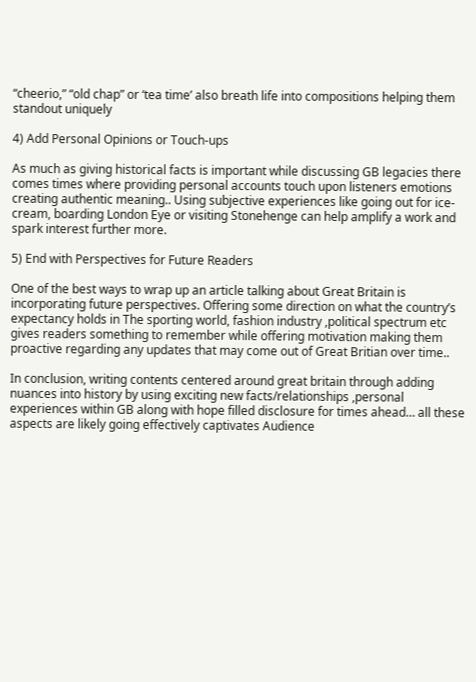“cheerio,” “old chap” or ‘tea time’ also breath life into compositions helping them standout uniquely

4) Add Personal Opinions or Touch-ups

As much as giving historical facts is important while discussing GB legacies there comes times where providing personal accounts touch upon listeners emotions creating authentic meaning.. Using subjective experiences like going out for ice-cream, boarding London Eye or visiting Stonehenge can help amplify a work and spark interest further more.

5) End with Perspectives for Future Readers

One of the best ways to wrap up an article talking about Great Britain is incorporating future perspectives. Offering some direction on what the country’s expectancy holds in The sporting world, fashion industry ,political spectrum etc gives readers something to remember while offering motivation making them proactive regarding any updates that may come out of Great Britian over time..

In conclusion, writing contents centered around great britain through adding nuances into history by using exciting new facts/relationships ,personal experiences within GB along with hope filled disclosure for times ahead… all these aspects are likely going effectively captivates Audience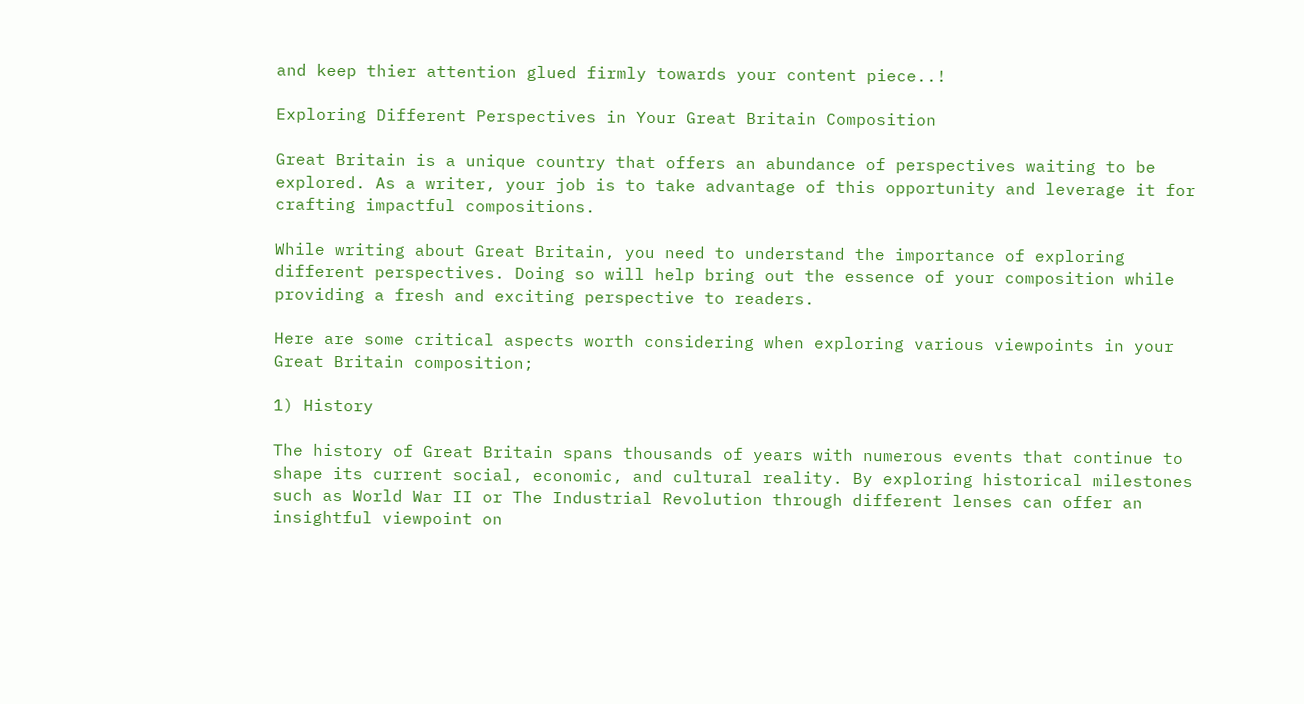and keep thier attention glued firmly towards your content piece..!

Exploring Different Perspectives in Your Great Britain Composition

Great Britain is a unique country that offers an abundance of perspectives waiting to be explored. As a writer, your job is to take advantage of this opportunity and leverage it for crafting impactful compositions.

While writing about Great Britain, you need to understand the importance of exploring different perspectives. Doing so will help bring out the essence of your composition while providing a fresh and exciting perspective to readers.

Here are some critical aspects worth considering when exploring various viewpoints in your Great Britain composition;

1) History

The history of Great Britain spans thousands of years with numerous events that continue to shape its current social, economic, and cultural reality. By exploring historical milestones such as World War II or The Industrial Revolution through different lenses can offer an insightful viewpoint on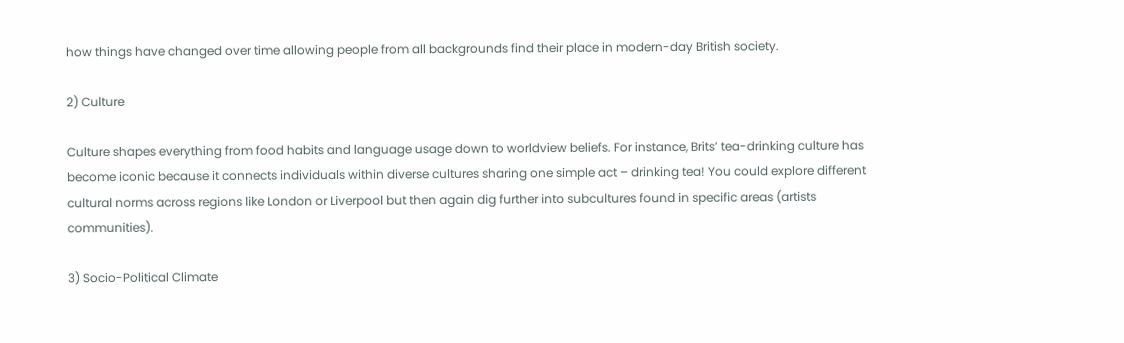how things have changed over time allowing people from all backgrounds find their place in modern-day British society.

2) Culture

Culture shapes everything from food habits and language usage down to worldview beliefs. For instance, Brits’ tea-drinking culture has become iconic because it connects individuals within diverse cultures sharing one simple act – drinking tea! You could explore different cultural norms across regions like London or Liverpool but then again dig further into subcultures found in specific areas (artists communities).

3) Socio-Political Climate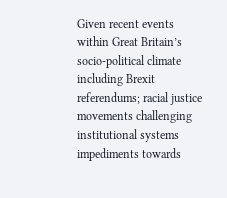Given recent events within Great Britain’s socio-political climate including Brexit referendums; racial justice movements challenging institutional systems impediments towards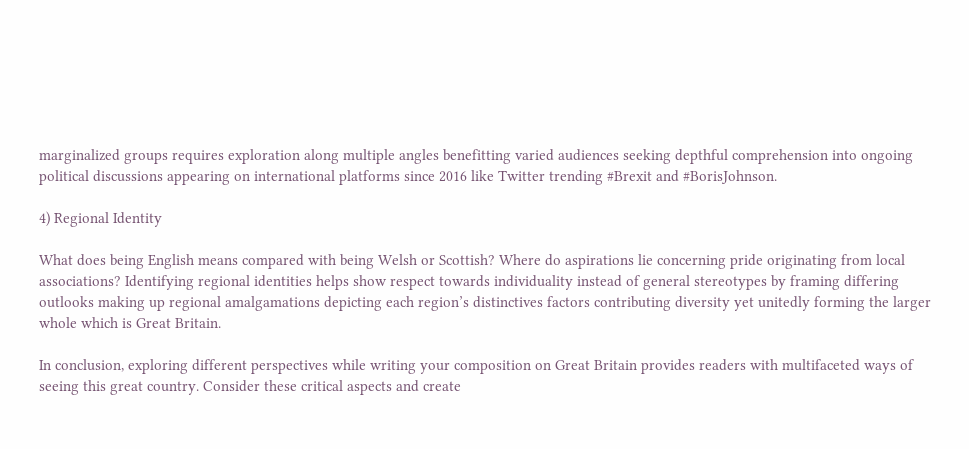marginalized groups requires exploration along multiple angles benefitting varied audiences seeking depthful comprehension into ongoing political discussions appearing on international platforms since 2016 like Twitter trending #Brexit and #BorisJohnson.

4) Regional Identity

What does being English means compared with being Welsh or Scottish? Where do aspirations lie concerning pride originating from local associations? Identifying regional identities helps show respect towards individuality instead of general stereotypes by framing differing outlooks making up regional amalgamations depicting each region’s distinctives factors contributing diversity yet unitedly forming the larger whole which is Great Britain.

In conclusion, exploring different perspectives while writing your composition on Great Britain provides readers with multifaceted ways of seeing this great country. Consider these critical aspects and create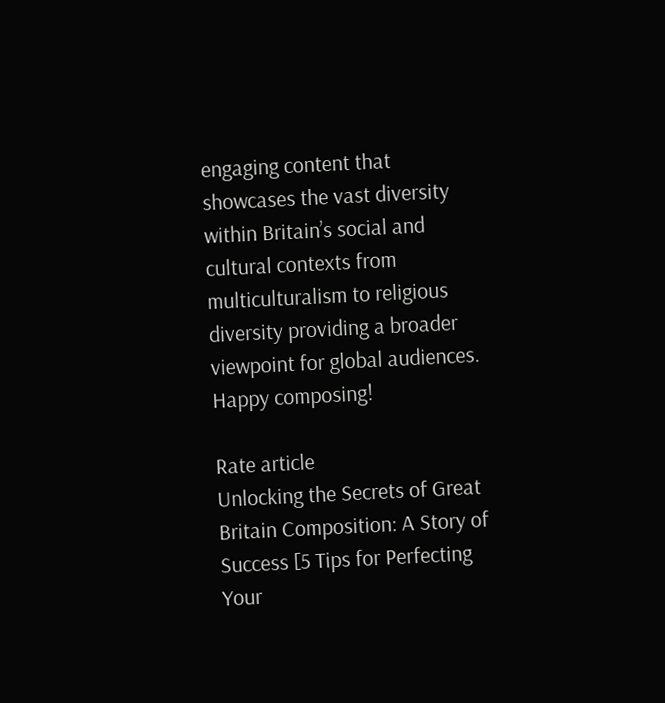engaging content that showcases the vast diversity within Britain’s social and cultural contexts from multiculturalism to religious diversity providing a broader viewpoint for global audiences. Happy composing!

Rate article
Unlocking the Secrets of Great Britain Composition: A Story of Success [5 Tips for Perfecting Your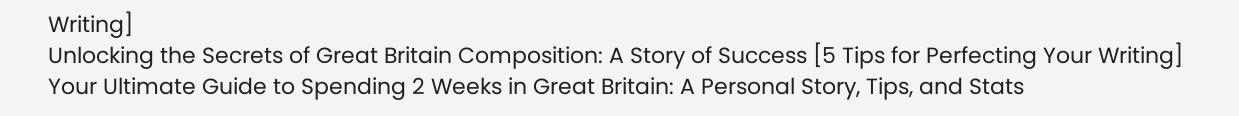Writing]
Unlocking the Secrets of Great Britain Composition: A Story of Success [5 Tips for Perfecting Your Writing]
Your Ultimate Guide to Spending 2 Weeks in Great Britain: A Personal Story, Tips, and Stats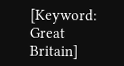[Keyword: Great Britain]